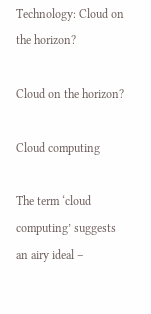Technology: Cloud on the horizon?

Cloud on the horizon?

Cloud computing

The term ‘cloud computing’ suggests an airy ideal –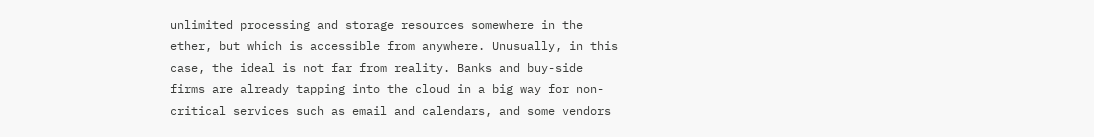unlimited processing and storage resources somewhere in the ether, but which is accessible from anywhere. Unusually, in this case, the ideal is not far from reality. Banks and buy-side firms are already tapping into the cloud in a big way for non-critical services such as email and calendars, and some vendors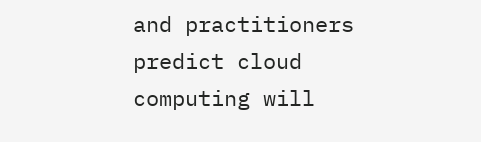and practitioners predict cloud computing will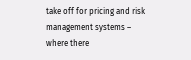take off for pricing and risk management systems – where there